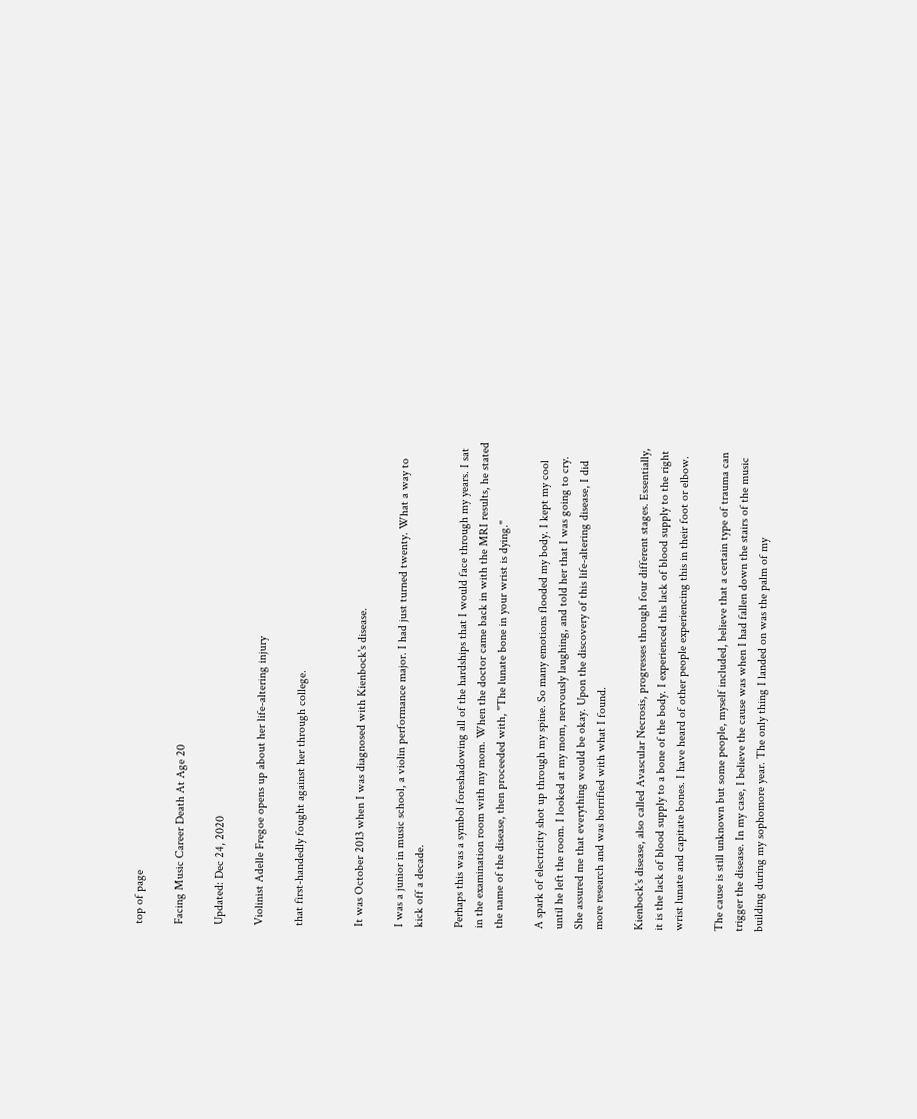top of page

Facing Music Career Death At Age 20

Updated: Dec 24, 2020

Violinist Adelle Fregoe opens up about her life-altering injury

that first-handedly fought against her through college.


It was October 2013 when I was diagnosed with Kienbock's disease.

I was a junior in music school, a violin performance major. I had just turned twenty. What a way to kick off a decade.

Perhaps this was a symbol foreshadowing all of the hardships that I would face through my years. I sat in the examination room with my mom. When the doctor came back in with the MRI results, he stated the name of the disease, then proceeded with, "The lunate bone in your wrist is dying."

A spark of electricity shot up through my spine. So many emotions flooded my body. I kept my cool until he left the room. I looked at my mom, nervously laughing, and told her that I was going to cry. She assured me that everything would be okay. Upon the discovery of this life-altering disease, I did more research and was horrified with what I found.

Kienbock's disease, also called Avascular Necrosis, progresses through four different stages. Essentially, it is the lack of blood supply to a bone of the body. I experienced this lack of blood supply to the right wrist lunate and capitate bones. I have heard of other people experiencing this in their foot or elbow.

The cause is still unknown but some people, myself included, believe that a certain type of trauma can trigger the disease. In my case, I believe the cause was when I had fallen down the stairs of the music building during my sophomore year. The only thing I landed on was the palm of my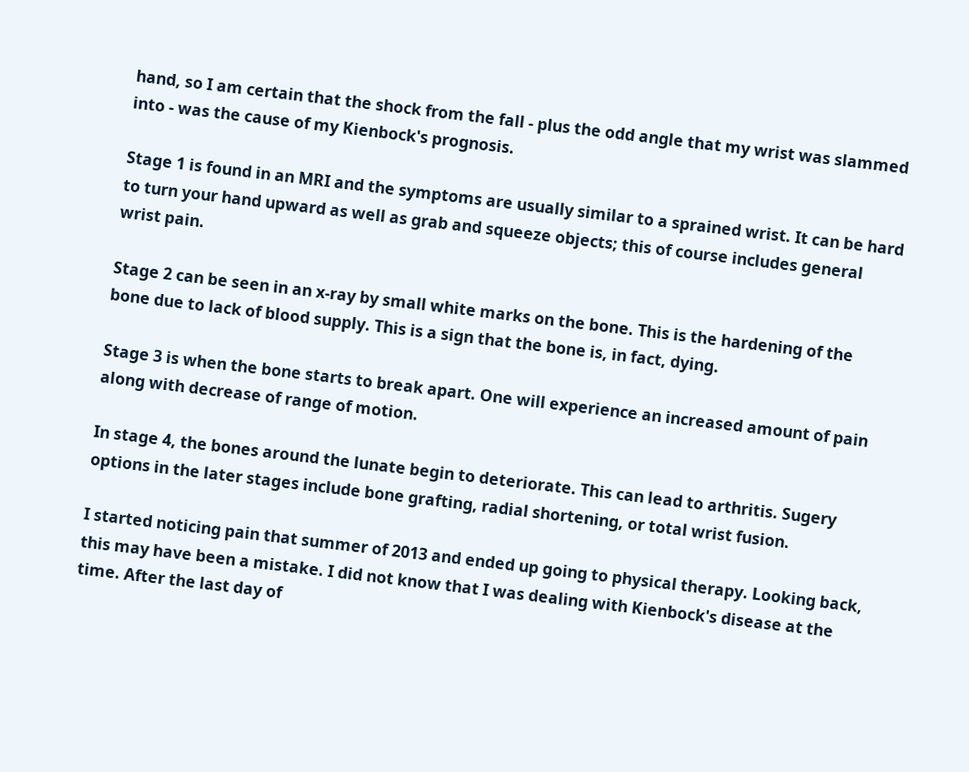hand, so I am certain that the shock from the fall - plus the odd angle that my wrist was slammed into - was the cause of my Kienbock's prognosis.

Stage 1 is found in an MRI and the symptoms are usually similar to a sprained wrist. It can be hard to turn your hand upward as well as grab and squeeze objects; this of course includes general wrist pain.

Stage 2 can be seen in an x-ray by small white marks on the bone. This is the hardening of the bone due to lack of blood supply. This is a sign that the bone is, in fact, dying.

Stage 3 is when the bone starts to break apart. One will experience an increased amount of pain along with decrease of range of motion.

In stage 4, the bones around the lunate begin to deteriorate. This can lead to arthritis. Sugery options in the later stages include bone grafting, radial shortening, or total wrist fusion.

I started noticing pain that summer of 2013 and ended up going to physical therapy. Looking back, this may have been a mistake. I did not know that I was dealing with Kienbock's disease at the time. After the last day of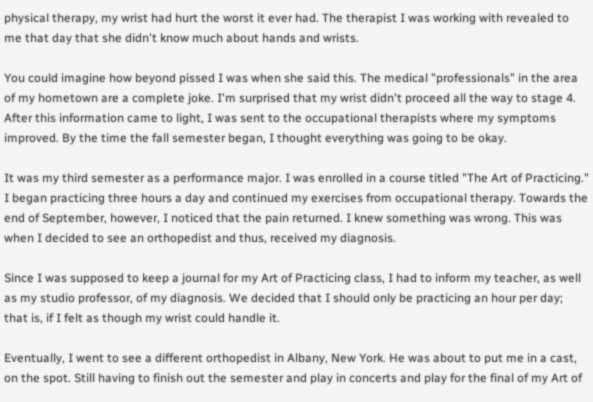physical therapy, my wrist had hurt the worst it ever had. The therapist I was working with revealed to me that day that she didn't know much about hands and wrists.

You could imagine how beyond pissed I was when she said this. The medical "professionals" in the area of my hometown are a complete joke. I'm surprised that my wrist didn't proceed all the way to stage 4. After this information came to light, I was sent to the occupational therapists where my symptoms improved. By the time the fall semester began, I thought everything was going to be okay.

It was my third semester as a performance major. I was enrolled in a course titled "The Art of Practicing." I began practicing three hours a day and continued my exercises from occupational therapy. Towards the end of September, however, I noticed that the pain returned. I knew something was wrong. This was when I decided to see an orthopedist and thus, received my diagnosis.

Since I was supposed to keep a journal for my Art of Practicing class, I had to inform my teacher, as well as my studio professor, of my diagnosis. We decided that I should only be practicing an hour per day; that is, if I felt as though my wrist could handle it.

Eventually, I went to see a different orthopedist in Albany, New York. He was about to put me in a cast, on the spot. Still having to finish out the semester and play in concerts and play for the final of my Art of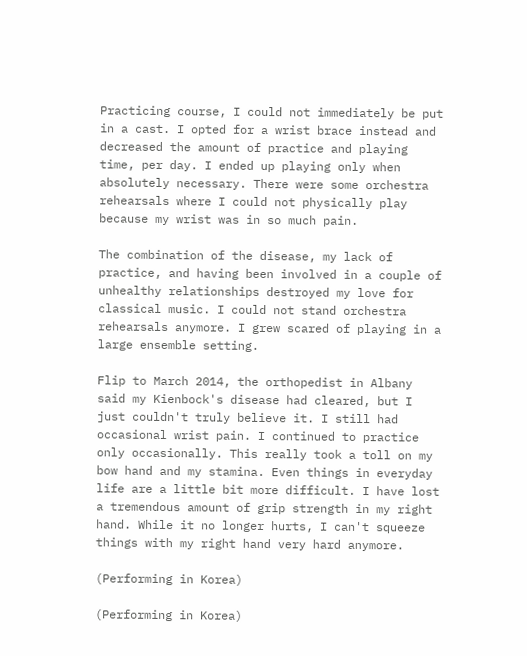Practicing course, I could not immediately be put in a cast. I opted for a wrist brace instead and decreased the amount of practice and playing time, per day. I ended up playing only when absolutely necessary. There were some orchestra rehearsals where I could not physically play because my wrist was in so much pain.

The combination of the disease, my lack of practice, and having been involved in a couple of unhealthy relationships destroyed my love for classical music. I could not stand orchestra rehearsals anymore. I grew scared of playing in a large ensemble setting.

Flip to March 2014, the orthopedist in Albany said my Kienbock's disease had cleared, but I just couldn't truly believe it. I still had occasional wrist pain. I continued to practice only occasionally. This really took a toll on my bow hand and my stamina. Even things in everyday life are a little bit more difficult. I have lost a tremendous amount of grip strength in my right hand. While it no longer hurts, I can't squeeze things with my right hand very hard anymore.

(Performing in Korea)

(Performing in Korea)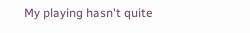My playing hasn't quite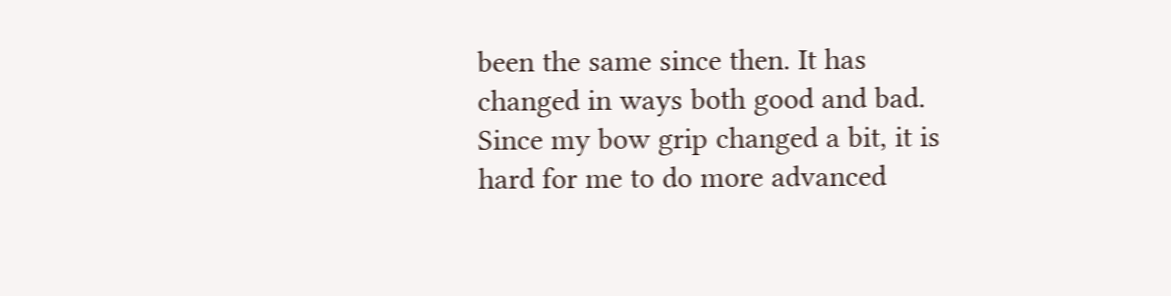been the same since then. It has changed in ways both good and bad. Since my bow grip changed a bit, it is hard for me to do more advanced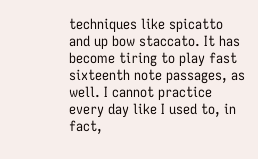techniques like spicatto and up bow staccato. It has become tiring to play fast sixteenth note passages, as well. I cannot practice every day like I used to, in fact,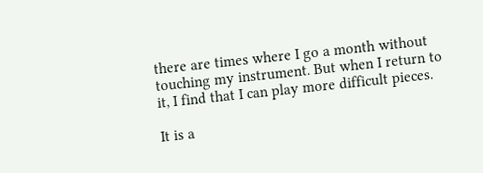there are times where I go a month without touching my instrument. But when I return to it, I find that I can play more difficult pieces.

It is a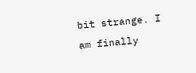bit strange. I am finally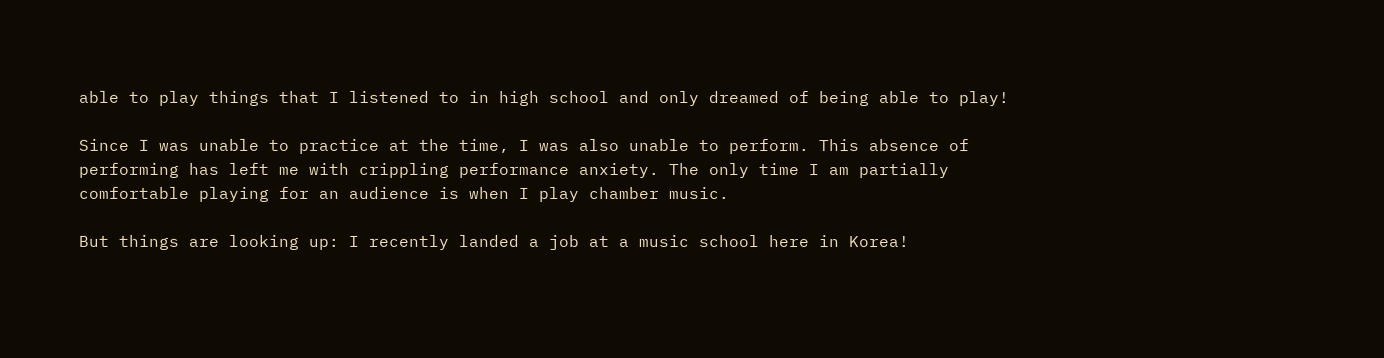able to play things that I listened to in high school and only dreamed of being able to play!

Since I was unable to practice at the time, I was also unable to perform. This absence of performing has left me with crippling performance anxiety. The only time I am partially comfortable playing for an audience is when I play chamber music.

But things are looking up: I recently landed a job at a music school here in Korea!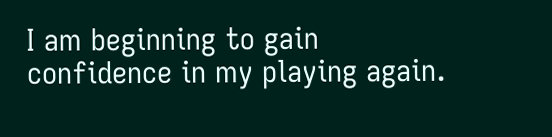I am beginning to gain confidence in my playing again.